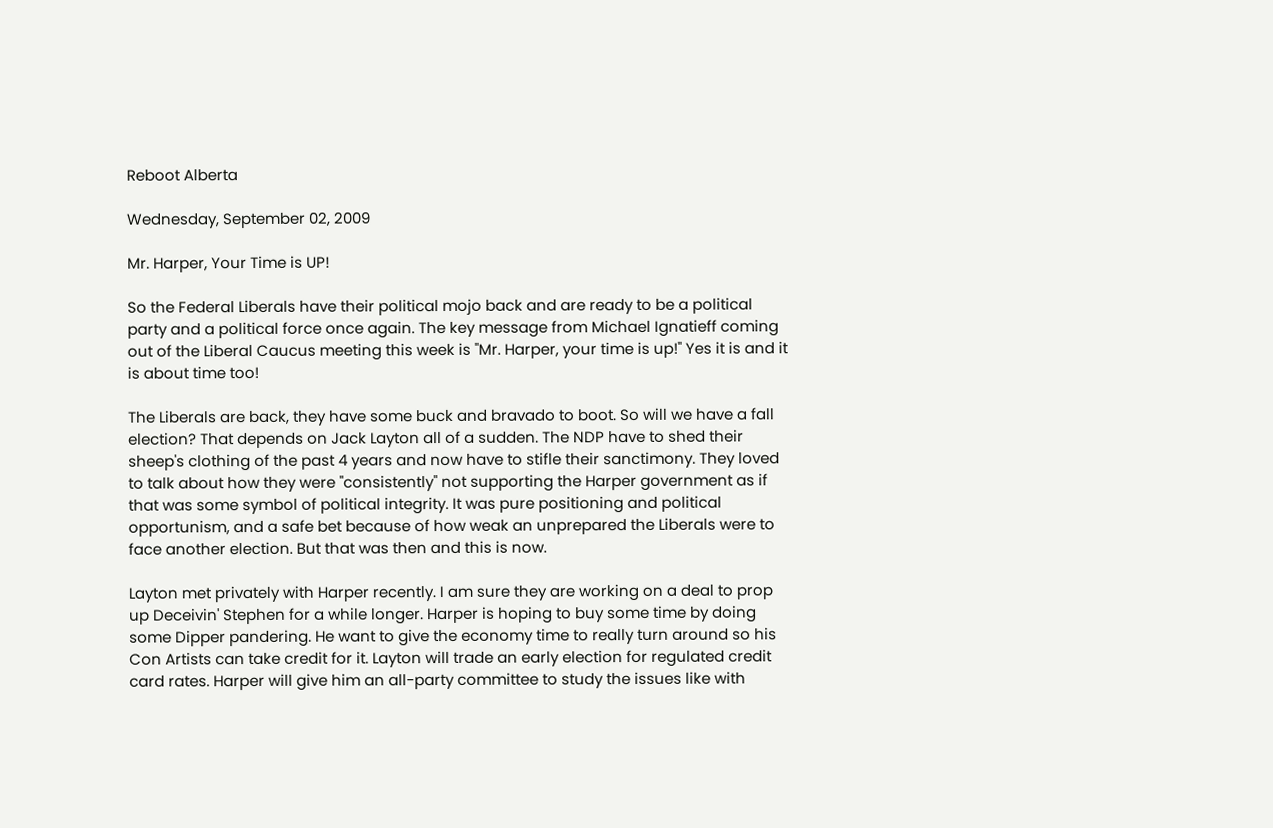Reboot Alberta

Wednesday, September 02, 2009

Mr. Harper, Your Time is UP!

So the Federal Liberals have their political mojo back and are ready to be a political party and a political force once again. The key message from Michael Ignatieff coming out of the Liberal Caucus meeting this week is "Mr. Harper, your time is up!" Yes it is and it is about time too!

The Liberals are back, they have some buck and bravado to boot. So will we have a fall election? That depends on Jack Layton all of a sudden. The NDP have to shed their sheep's clothing of the past 4 years and now have to stifle their sanctimony. They loved to talk about how they were "consistently" not supporting the Harper government as if that was some symbol of political integrity. It was pure positioning and political opportunism, and a safe bet because of how weak an unprepared the Liberals were to face another election. But that was then and this is now.

Layton met privately with Harper recently. I am sure they are working on a deal to prop up Deceivin' Stephen for a while longer. Harper is hoping to buy some time by doing some Dipper pandering. He want to give the economy time to really turn around so his Con Artists can take credit for it. Layton will trade an early election for regulated credit card rates. Harper will give him an all-party committee to study the issues like with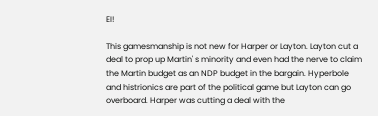EI!

This gamesmanship is not new for Harper or Layton. Layton cut a deal to prop up Martin' s minority and even had the nerve to claim the Martin budget as an NDP budget in the bargain. Hyperbole and histrionics are part of the political game but Layton can go overboard. Harper was cutting a deal with the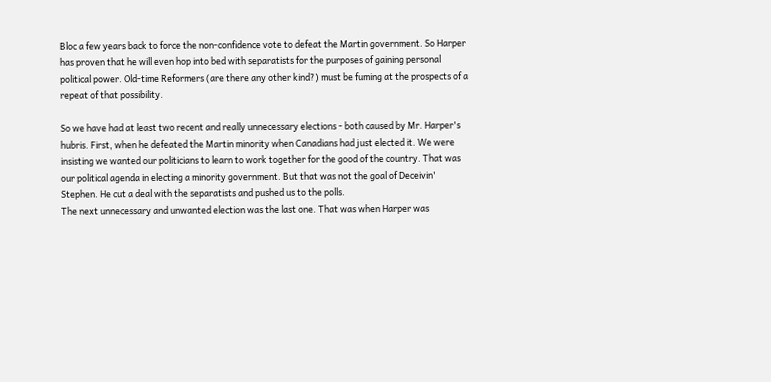Bloc a few years back to force the non-confidence vote to defeat the Martin government. So Harper has proven that he will even hop into bed with separatists for the purposes of gaining personal political power. Old-time Reformers (are there any other kind?) must be fuming at the prospects of a repeat of that possibility.

So we have had at least two recent and really unnecessary elections - both caused by Mr. Harper's hubris. First, when he defeated the Martin minority when Canadians had just elected it. We were insisting we wanted our politicians to learn to work together for the good of the country. That was our political agenda in electing a minority government. But that was not the goal of Deceivin' Stephen. He cut a deal with the separatists and pushed us to the polls.
The next unnecessary and unwanted election was the last one. That was when Harper was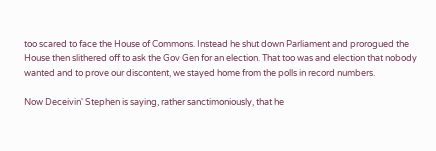too scared to face the House of Commons. Instead he shut down Parliament and prorogued the House then slithered off to ask the Gov Gen for an election. That too was and election that nobody wanted and to prove our discontent, we stayed home from the polls in record numbers.

Now Deceivin' Stephen is saying, rather sanctimoniously, that he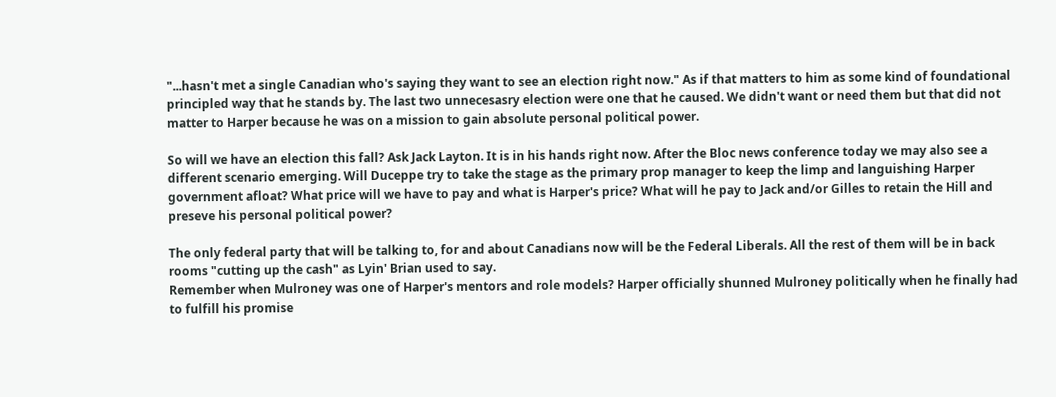"...hasn't met a single Canadian who's saying they want to see an election right now." As if that matters to him as some kind of foundational principled way that he stands by. The last two unnecesasry election were one that he caused. We didn't want or need them but that did not matter to Harper because he was on a mission to gain absolute personal political power.

So will we have an election this fall? Ask Jack Layton. It is in his hands right now. After the Bloc news conference today we may also see a different scenario emerging. Will Duceppe try to take the stage as the primary prop manager to keep the limp and languishing Harper government afloat? What price will we have to pay and what is Harper's price? What will he pay to Jack and/or Gilles to retain the Hill and preseve his personal political power?

The only federal party that will be talking to, for and about Canadians now will be the Federal Liberals. All the rest of them will be in back rooms "cutting up the cash" as Lyin' Brian used to say.
Remember when Mulroney was one of Harper's mentors and role models? Harper officially shunned Mulroney politically when he finally had to fulfill his promise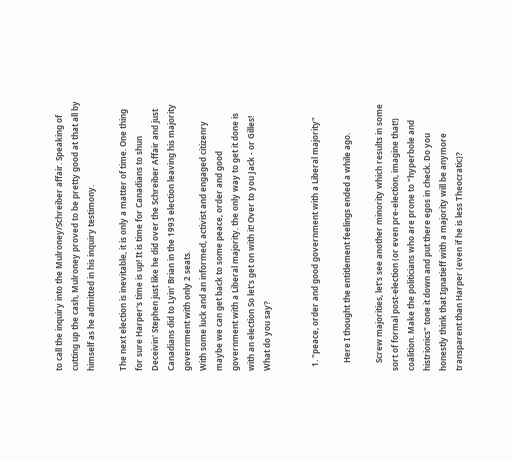to call the inquiry into the Mulroney/Schreiber affair. Speaking of cutting up the cash, Mulroney proved to be pretty good at that all by himself as he admitted in his inquiry testimony.

The next election is inevitable, it is only a matter of time. One thing for sure Harper's time is up! It is time for Canadians to shun Deceivin' Stephen just like he did over the Schreiber Affair and just Canadians did to Lyin' Brian in the 1993 election leaving his majority government with only 2 seats.
With some luck and an informed, activist and engaged citizenry maybe we can get back to some peace, order and good government with a Liberal majority. the only way to get it done is with an election So let's get on with it! Over to you Jack - or Gilles! What do you say?


  1. "peace, order and good government with a Liberal majority"

    Here I thought the entitlement feelings ended a while ago.

    Screw majorities, let's see another minority which results in some sort of formal post-election (or even pre-election, imagine that!) coalition. Make the politicians who are prone to "hyperbole and histrionics" tone it down and put there egos in check. Do you honestly think that Ignatieff with a majority will be anymore transparent than Harper (even if he is less Theocratic)?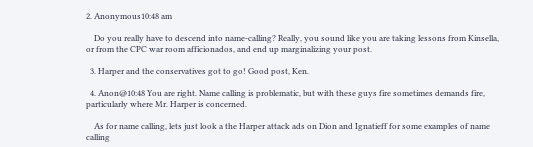2. Anonymous10:48 am

    Do you really have to descend into name-calling? Really, you sound like you are taking lessons from Kinsella, or from the CPC war room afficionados, and end up marginalizing your post.

  3. Harper and the conservatives got to go! Good post, Ken.

  4. Anon@10:48 You are right. Name calling is problematic, but with these guys fire sometimes demands fire, particularly where Mr. Harper is concerned.

    As for name calling, lets just look a the Harper attack ads on Dion and Ignatieff for some examples of name calling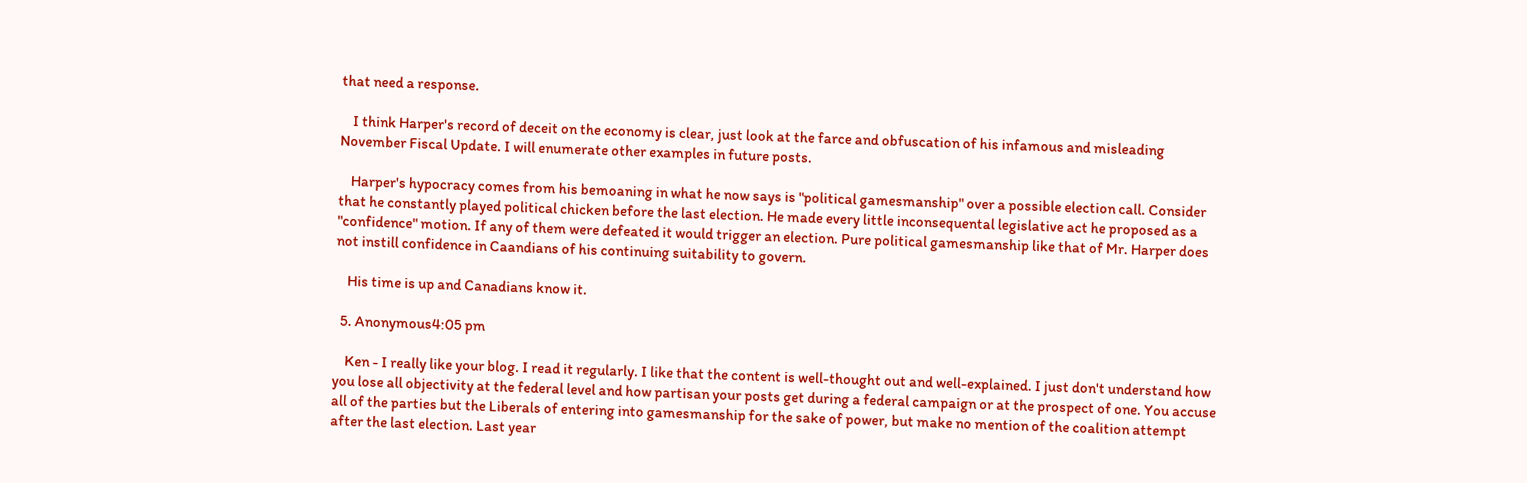that need a response.

    I think Harper's record of deceit on the economy is clear, just look at the farce and obfuscation of his infamous and misleading November Fiscal Update. I will enumerate other examples in future posts.

    Harper's hypocracy comes from his bemoaning in what he now says is "political gamesmanship" over a possible election call. Consider that he constantly played political chicken before the last election. He made every little inconsequental legislative act he proposed as a "confidence" motion. If any of them were defeated it would trigger an election. Pure political gamesmanship like that of Mr. Harper does not instill confidence in Caandians of his continuing suitability to govern.

    His time is up and Canadians know it.

  5. Anonymous4:05 pm

    Ken - I really like your blog. I read it regularly. I like that the content is well-thought out and well-explained. I just don't understand how you lose all objectivity at the federal level and how partisan your posts get during a federal campaign or at the prospect of one. You accuse all of the parties but the Liberals of entering into gamesmanship for the sake of power, but make no mention of the coalition attempt after the last election. Last year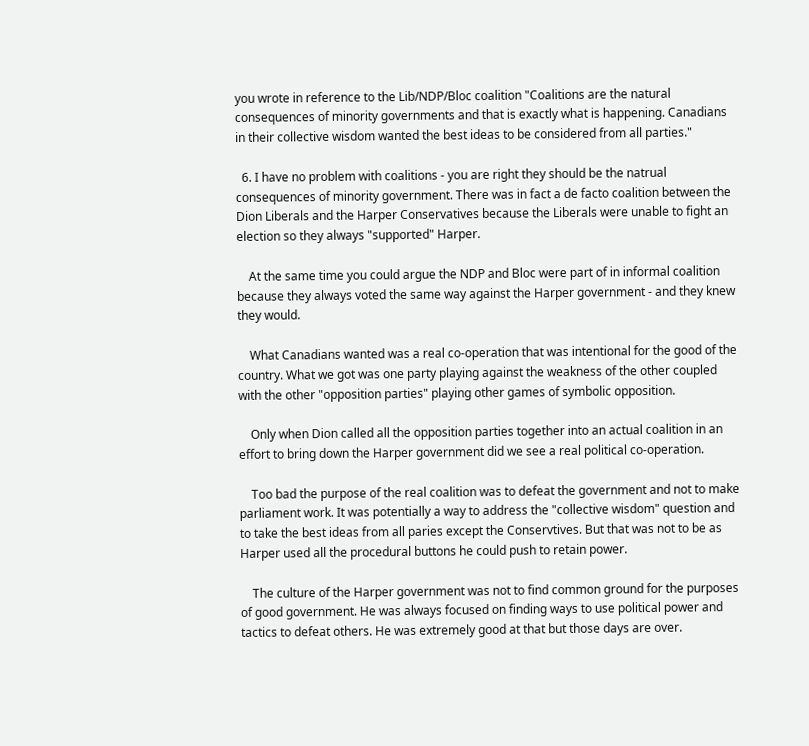you wrote in reference to the Lib/NDP/Bloc coalition "Coalitions are the natural consequences of minority governments and that is exactly what is happening. Canadians in their collective wisdom wanted the best ideas to be considered from all parties."

  6. I have no problem with coalitions - you are right they should be the natrual consequences of minority government. There was in fact a de facto coalition between the Dion Liberals and the Harper Conservatives because the Liberals were unable to fight an election so they always "supported" Harper.

    At the same time you could argue the NDP and Bloc were part of in informal coalition because they always voted the same way against the Harper government - and they knew they would.

    What Canadians wanted was a real co-operation that was intentional for the good of the country. What we got was one party playing against the weakness of the other coupled with the other "opposition parties" playing other games of symbolic opposition.

    Only when Dion called all the opposition parties together into an actual coalition in an effort to bring down the Harper government did we see a real political co-operation.

    Too bad the purpose of the real coalition was to defeat the government and not to make parliament work. It was potentially a way to address the "collective wisdom" question and to take the best ideas from all paries except the Conservtives. But that was not to be as Harper used all the procedural buttons he could push to retain power.

    The culture of the Harper government was not to find common ground for the purposes of good government. He was always focused on finding ways to use political power and tactics to defeat others. He was extremely good at that but those days are over.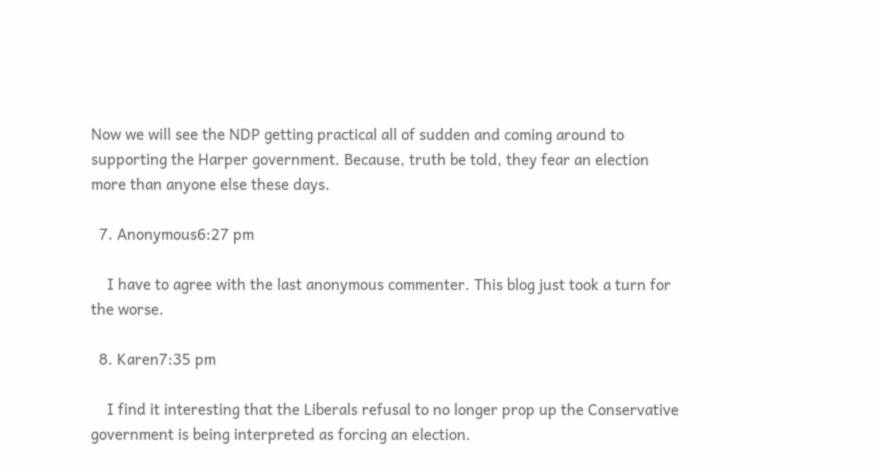Now we will see the NDP getting practical all of sudden and coming around to supporting the Harper government. Because, truth be told, they fear an election more than anyone else these days.

  7. Anonymous6:27 pm

    I have to agree with the last anonymous commenter. This blog just took a turn for the worse.

  8. Karen7:35 pm

    I find it interesting that the Liberals refusal to no longer prop up the Conservative government is being interpreted as forcing an election.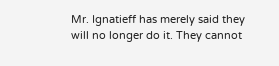Mr. Ignatieff has merely said they will no longer do it. They cannot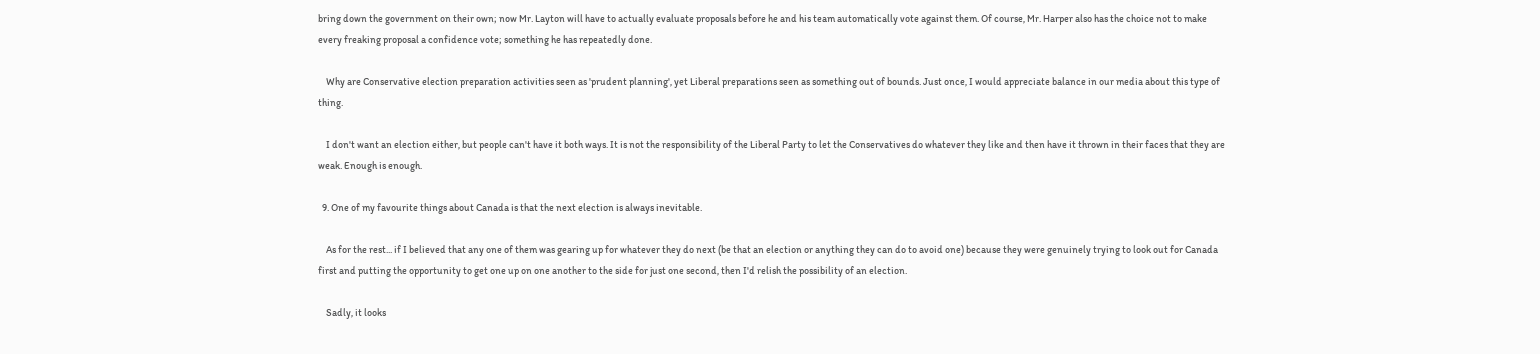bring down the government on their own; now Mr. Layton will have to actually evaluate proposals before he and his team automatically vote against them. Of course, Mr. Harper also has the choice not to make every freaking proposal a confidence vote; something he has repeatedly done.

    Why are Conservative election preparation activities seen as 'prudent planning', yet Liberal preparations seen as something out of bounds. Just once, I would appreciate balance in our media about this type of thing.

    I don't want an election either, but people can't have it both ways. It is not the responsibility of the Liberal Party to let the Conservatives do whatever they like and then have it thrown in their faces that they are weak. Enough is enough.

  9. One of my favourite things about Canada is that the next election is always inevitable.

    As for the rest... if I believed that any one of them was gearing up for whatever they do next (be that an election or anything they can do to avoid one) because they were genuinely trying to look out for Canada first and putting the opportunity to get one up on one another to the side for just one second, then I'd relish the possibility of an election.

    Sadly, it looks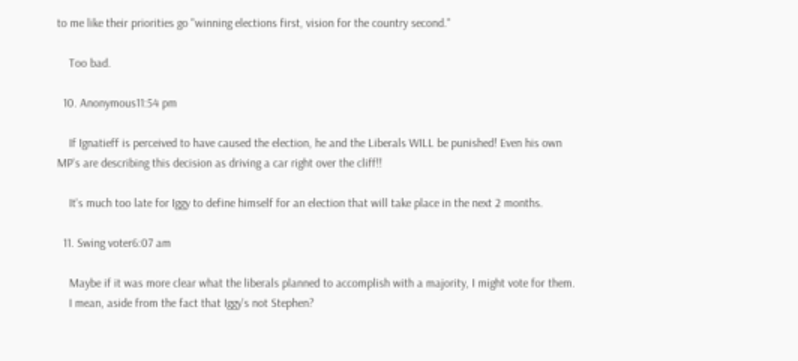to me like their priorities go "winning elections first, vision for the country second."

    Too bad.

  10. Anonymous11:54 pm

    If Ignatieff is perceived to have caused the election, he and the Liberals WILL be punished! Even his own MP's are describing this decision as driving a car right over the cliff!!

    It's much too late for Iggy to define himself for an election that will take place in the next 2 months.

  11. Swing voter6:07 am

    Maybe if it was more clear what the liberals planned to accomplish with a majority, I might vote for them.
    I mean, aside from the fact that Iggy's not Stephen?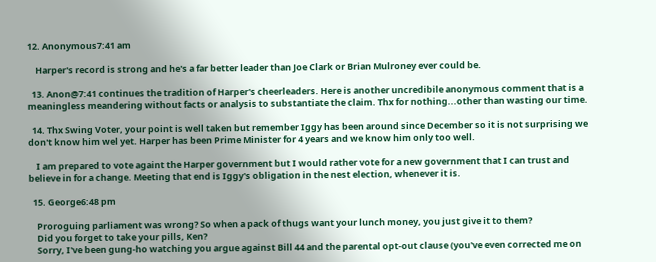12. Anonymous7:41 am

    Harper's record is strong and he's a far better leader than Joe Clark or Brian Mulroney ever could be.

  13. Anon@7:41 continues the tradition of Harper's cheerleaders. Here is another uncredibile anonymous comment that is a meaningless meandering without facts or analysis to substantiate the claim. Thx for nothing...other than wasting our time.

  14. Thx Swing Voter, your point is well taken but remember Iggy has been around since December so it is not surprising we don't know him wel yet. Harper has been Prime Minister for 4 years and we know him only too well.

    I am prepared to vote againt the Harper government but I would rather vote for a new government that I can trust and believe in for a change. Meeting that end is Iggy's obligation in the nest election, whenever it is.

  15. George6:48 pm

    Proroguing parliament was wrong? So when a pack of thugs want your lunch money, you just give it to them?
    Did you forget to take your pills, Ken?
    Sorry, I've been gung-ho watching you argue against Bill 44 and the parental opt-out clause (you've even corrected me on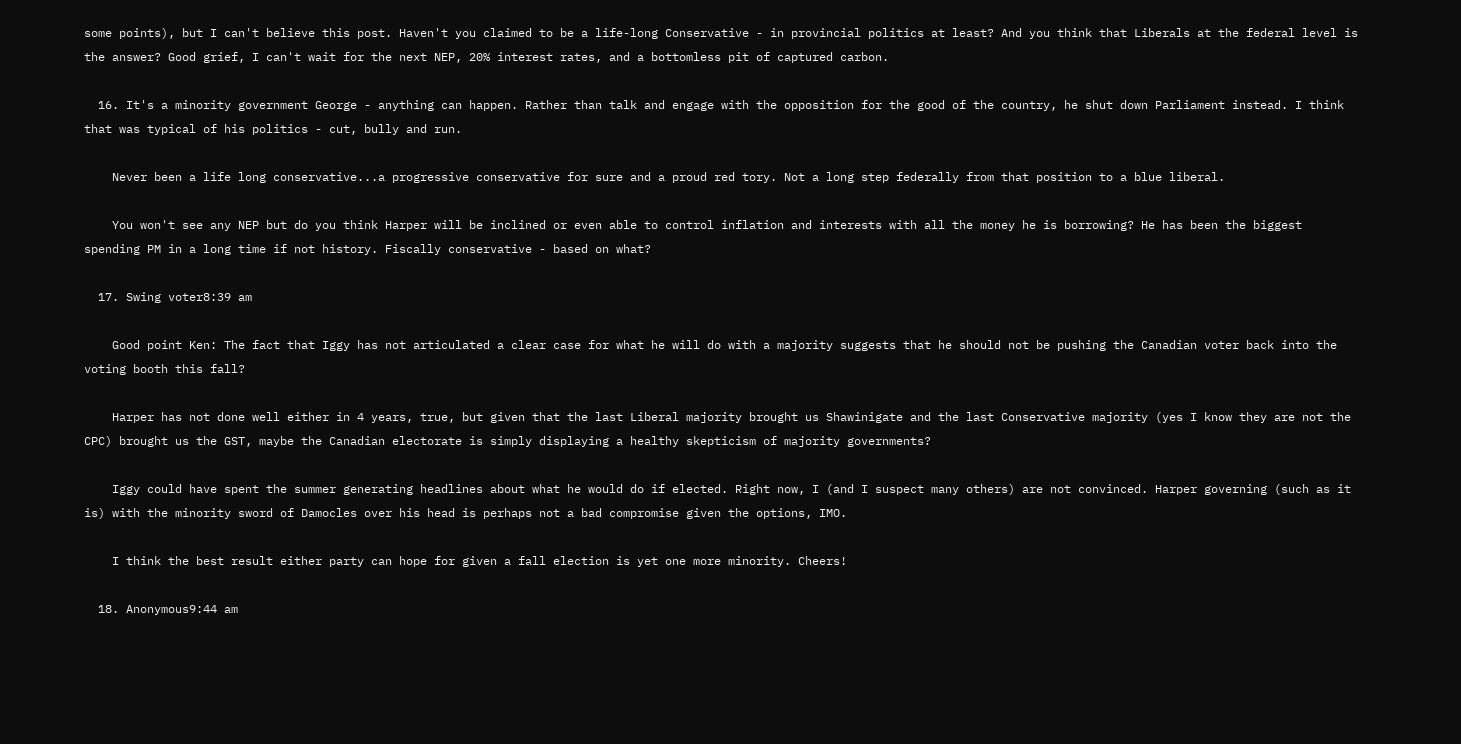some points), but I can't believe this post. Haven't you claimed to be a life-long Conservative - in provincial politics at least? And you think that Liberals at the federal level is the answer? Good grief, I can't wait for the next NEP, 20% interest rates, and a bottomless pit of captured carbon.

  16. It's a minority government George - anything can happen. Rather than talk and engage with the opposition for the good of the country, he shut down Parliament instead. I think that was typical of his politics - cut, bully and run.

    Never been a life long conservative...a progressive conservative for sure and a proud red tory. Not a long step federally from that position to a blue liberal.

    You won't see any NEP but do you think Harper will be inclined or even able to control inflation and interests with all the money he is borrowing? He has been the biggest spending PM in a long time if not history. Fiscally conservative - based on what?

  17. Swing voter8:39 am

    Good point Ken: The fact that Iggy has not articulated a clear case for what he will do with a majority suggests that he should not be pushing the Canadian voter back into the voting booth this fall?

    Harper has not done well either in 4 years, true, but given that the last Liberal majority brought us Shawinigate and the last Conservative majority (yes I know they are not the CPC) brought us the GST, maybe the Canadian electorate is simply displaying a healthy skepticism of majority governments?

    Iggy could have spent the summer generating headlines about what he would do if elected. Right now, I (and I suspect many others) are not convinced. Harper governing (such as it is) with the minority sword of Damocles over his head is perhaps not a bad compromise given the options, IMO.

    I think the best result either party can hope for given a fall election is yet one more minority. Cheers!

  18. Anonymous9:44 am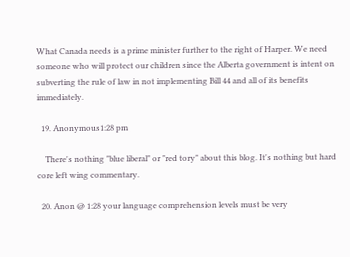What Canada needs is a prime minister further to the right of Harper. We need someone who will protect our children since the Alberta government is intent on subverting the rule of law in not implementing Bill 44 and all of its benefits immediately.

  19. Anonymous1:28 pm

    There's nothing "blue liberal" or "red tory" about this blog. It's nothing but hard core left wing commentary.

  20. Anon @ 1:28 your language comprehension levels must be very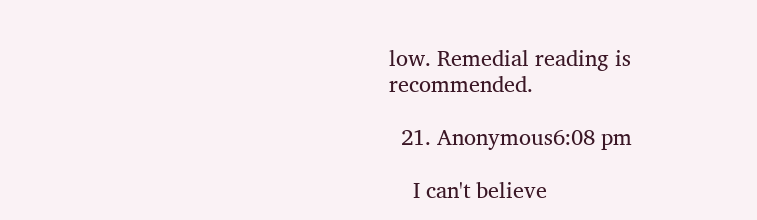low. Remedial reading is recommended.

  21. Anonymous6:08 pm

    I can't believe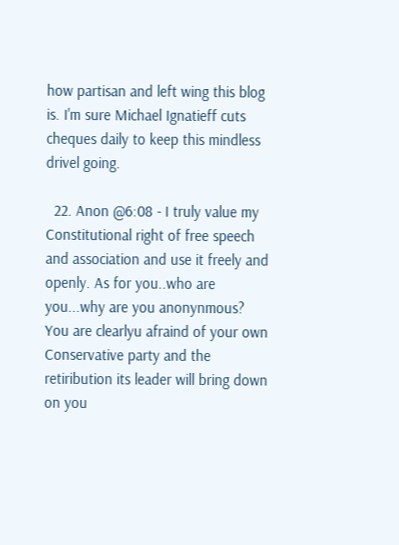how partisan and left wing this blog is. I'm sure Michael Ignatieff cuts cheques daily to keep this mindless drivel going.

  22. Anon @6:08 - I truly value my Constitutional right of free speech and association and use it freely and openly. As for you..who are you...why are you anonynmous? You are clearlyu afraind of your own Conservative party and the retiribution its leader will bring down on you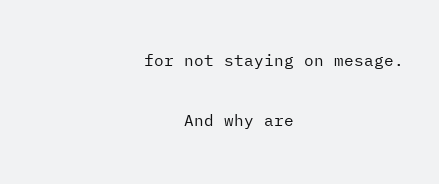for not staying on mesage.

    And why are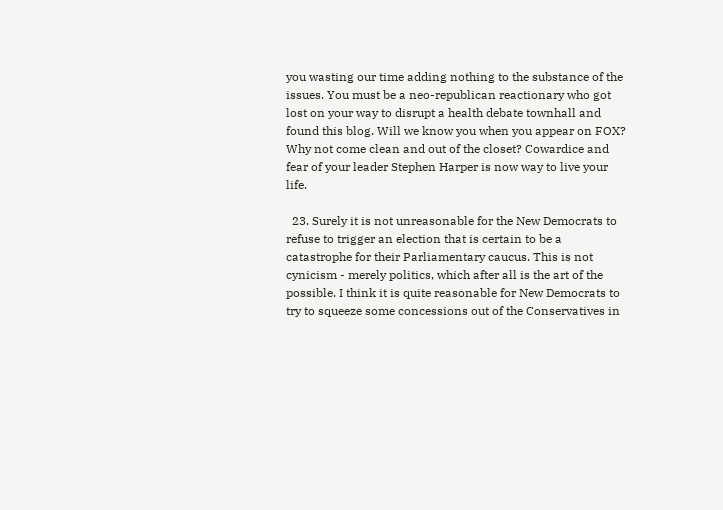you wasting our time adding nothing to the substance of the issues. You must be a neo-republican reactionary who got lost on your way to disrupt a health debate townhall and found this blog. Will we know you when you appear on FOX? Why not come clean and out of the closet? Cowardice and fear of your leader Stephen Harper is now way to live your life.

  23. Surely it is not unreasonable for the New Democrats to refuse to trigger an election that is certain to be a catastrophe for their Parliamentary caucus. This is not cynicism - merely politics, which after all is the art of the possible. I think it is quite reasonable for New Democrats to try to squeeze some concessions out of the Conservatives in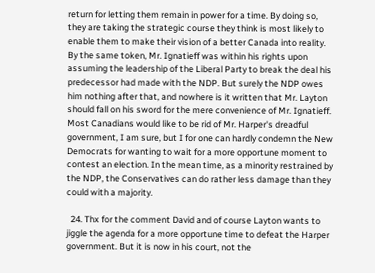return for letting them remain in power for a time. By doing so, they are taking the strategic course they think is most likely to enable them to make their vision of a better Canada into reality. By the same token, Mr. Ignatieff was within his rights upon assuming the leadership of the Liberal Party to break the deal his predecessor had made with the NDP. But surely the NDP owes him nothing after that, and nowhere is it written that Mr. Layton should fall on his sword for the mere convenience of Mr. Ignatieff. Most Canadians would like to be rid of Mr. Harper's dreadful government, I am sure, but I for one can hardly condemn the New Democrats for wanting to wait for a more opportune moment to contest an election. In the mean time, as a minority restrained by the NDP, the Conservatives can do rather less damage than they could with a majority.

  24. Thx for the comment David and of course Layton wants to jiggle the agenda for a more opportune time to defeat the Harper government. But it is now in his court, not the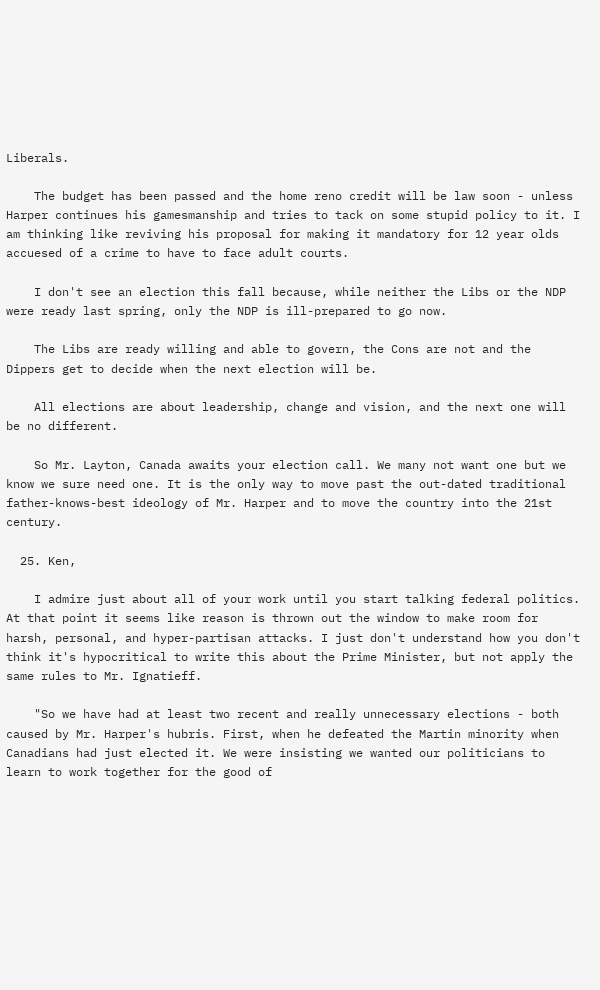Liberals.

    The budget has been passed and the home reno credit will be law soon - unless Harper continues his gamesmanship and tries to tack on some stupid policy to it. I am thinking like reviving his proposal for making it mandatory for 12 year olds accuesed of a crime to have to face adult courts.

    I don't see an election this fall because, while neither the Libs or the NDP were ready last spring, only the NDP is ill-prepared to go now.

    The Libs are ready willing and able to govern, the Cons are not and the Dippers get to decide when the next election will be.

    All elections are about leadership, change and vision, and the next one will be no different.

    So Mr. Layton, Canada awaits your election call. We many not want one but we know we sure need one. It is the only way to move past the out-dated traditional father-knows-best ideology of Mr. Harper and to move the country into the 21st century.

  25. Ken,

    I admire just about all of your work until you start talking federal politics. At that point it seems like reason is thrown out the window to make room for harsh, personal, and hyper-partisan attacks. I just don't understand how you don't think it's hypocritical to write this about the Prime Minister, but not apply the same rules to Mr. Ignatieff.

    "So we have had at least two recent and really unnecessary elections - both caused by Mr. Harper's hubris. First, when he defeated the Martin minority when Canadians had just elected it. We were insisting we wanted our politicians to learn to work together for the good of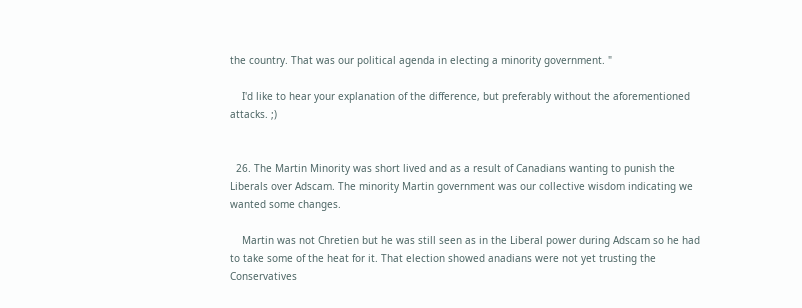the country. That was our political agenda in electing a minority government. "

    I'd like to hear your explanation of the difference, but preferably without the aforementioned attacks. ;)


  26. The Martin Minority was short lived and as a result of Canadians wanting to punish the Liberals over Adscam. The minority Martin government was our collective wisdom indicating we wanted some changes.

    Martin was not Chretien but he was still seen as in the Liberal power during Adscam so he had to take some of the heat for it. That election showed anadians were not yet trusting the Conservatives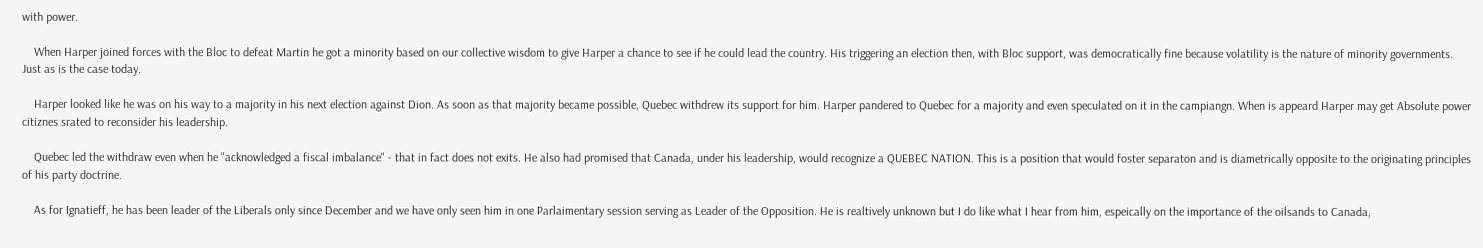with power.

    When Harper joined forces with the Bloc to defeat Martin he got a minority based on our collective wisdom to give Harper a chance to see if he could lead the country. His triggering an election then, with Bloc support, was democratically fine because volatility is the nature of minority governments. Just as is the case today.

    Harper looked like he was on his way to a majority in his next election against Dion. As soon as that majority became possible, Quebec withdrew its support for him. Harper pandered to Quebec for a majority and even speculated on it in the campiangn. When is appeard Harper may get Absolute power citiznes srated to reconsider his leadership.

    Quebec led the withdraw even when he "acknowledged a fiscal imbalance" - that in fact does not exits. He also had promised that Canada, under his leadership, would recognize a QUEBEC NATION. This is a position that would foster separaton and is diametrically opposite to the originating principles of his party doctrine.

    As for Ignatieff, he has been leader of the Liberals only since December and we have only seen him in one Parlaimentary session serving as Leader of the Opposition. He is realtively unknown but I do like what I hear from him, espeically on the importance of the oilsands to Canada,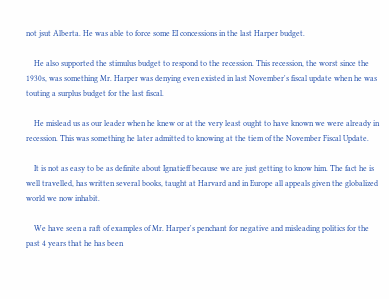not jsut Alberta. He was able to force some EI concessions in the last Harper budget.

    He also supported the stimulus budget to respond to the recession. This recession, the worst since the 1930s, was something Mr. Harper was denying even existed in last November's fiscal update when he was touting a surplus budget for the last fiscal.

    He mislead us as our leader when he knew or at the very least ought to have known we were already in recession. This was something he later admitted to knowing at the tiem of the November Fiscal Update.

    It is not as easy to be as definite about Ignatieff because we are just getting to know him. The fact he is well travelled, has written several books, taught at Harvard and in Europe all appeals given the globalized world we now inhabit.

    We have seen a raft of examples of Mr. Harper's penchant for negative and misleading politics for the past 4 years that he has been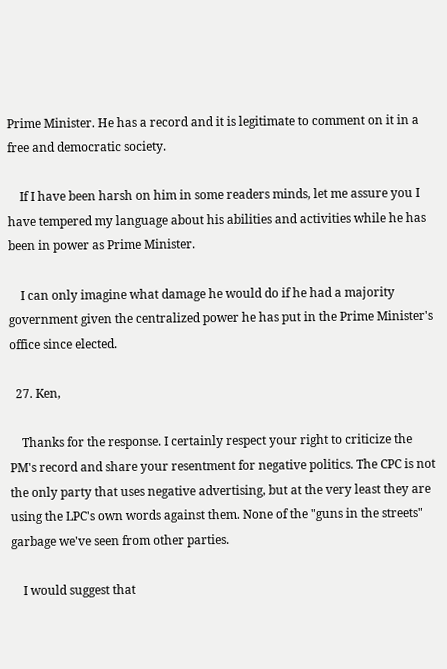Prime Minister. He has a record and it is legitimate to comment on it in a free and democratic society.

    If I have been harsh on him in some readers minds, let me assure you I have tempered my language about his abilities and activities while he has been in power as Prime Minister.

    I can only imagine what damage he would do if he had a majority government given the centralized power he has put in the Prime Minister's office since elected.

  27. Ken,

    Thanks for the response. I certainly respect your right to criticize the PM's record and share your resentment for negative politics. The CPC is not the only party that uses negative advertising, but at the very least they are using the LPC's own words against them. None of the "guns in the streets" garbage we've seen from other parties.

    I would suggest that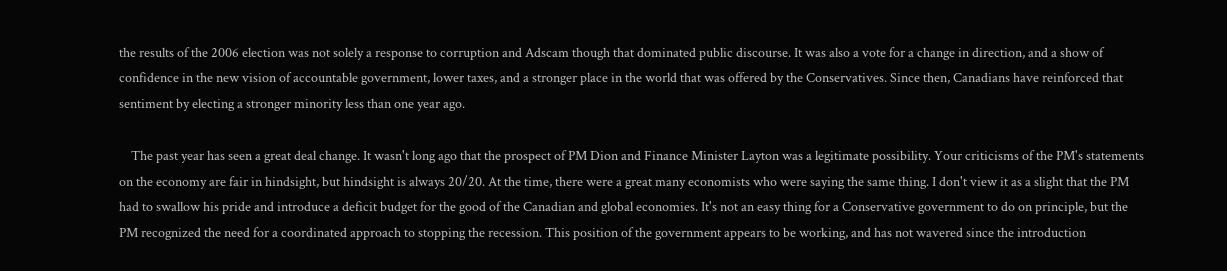the results of the 2006 election was not solely a response to corruption and Adscam though that dominated public discourse. It was also a vote for a change in direction, and a show of confidence in the new vision of accountable government, lower taxes, and a stronger place in the world that was offered by the Conservatives. Since then, Canadians have reinforced that sentiment by electing a stronger minority less than one year ago.

    The past year has seen a great deal change. It wasn't long ago that the prospect of PM Dion and Finance Minister Layton was a legitimate possibility. Your criticisms of the PM's statements on the economy are fair in hindsight, but hindsight is always 20/20. At the time, there were a great many economists who were saying the same thing. I don't view it as a slight that the PM had to swallow his pride and introduce a deficit budget for the good of the Canadian and global economies. It's not an easy thing for a Conservative government to do on principle, but the PM recognized the need for a coordinated approach to stopping the recession. This position of the government appears to be working, and has not wavered since the introduction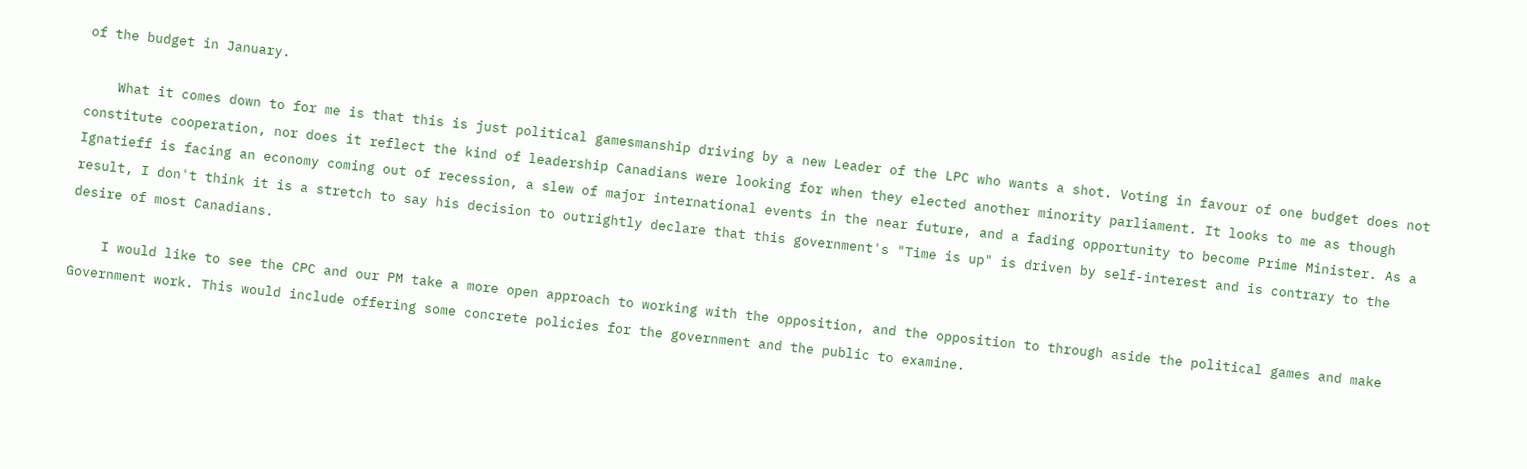of the budget in January.

    What it comes down to for me is that this is just political gamesmanship driving by a new Leader of the LPC who wants a shot. Voting in favour of one budget does not constitute cooperation, nor does it reflect the kind of leadership Canadians were looking for when they elected another minority parliament. It looks to me as though Ignatieff is facing an economy coming out of recession, a slew of major international events in the near future, and a fading opportunity to become Prime Minister. As a result, I don't think it is a stretch to say his decision to outrightly declare that this government's "Time is up" is driven by self-interest and is contrary to the desire of most Canadians.

    I would like to see the CPC and our PM take a more open approach to working with the opposition, and the opposition to through aside the political games and make Government work. This would include offering some concrete policies for the government and the public to examine.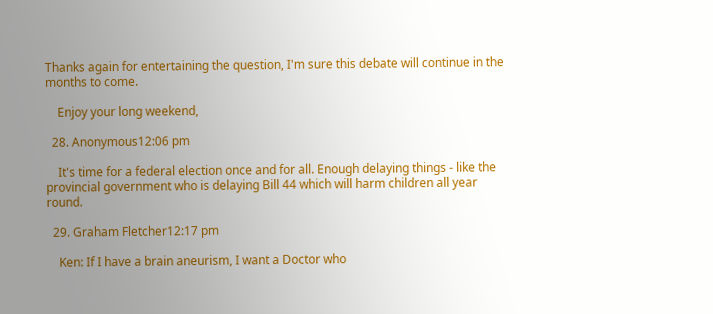Thanks again for entertaining the question, I'm sure this debate will continue in the months to come.

    Enjoy your long weekend,

  28. Anonymous12:06 pm

    It's time for a federal election once and for all. Enough delaying things - like the provincial government who is delaying Bill 44 which will harm children all year round.

  29. Graham Fletcher12:17 pm

    Ken: If I have a brain aneurism, I want a Doctor who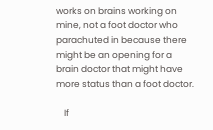works on brains working on mine, not a foot doctor who parachuted in because there might be an opening for a brain doctor that might have more status than a foot doctor.

    If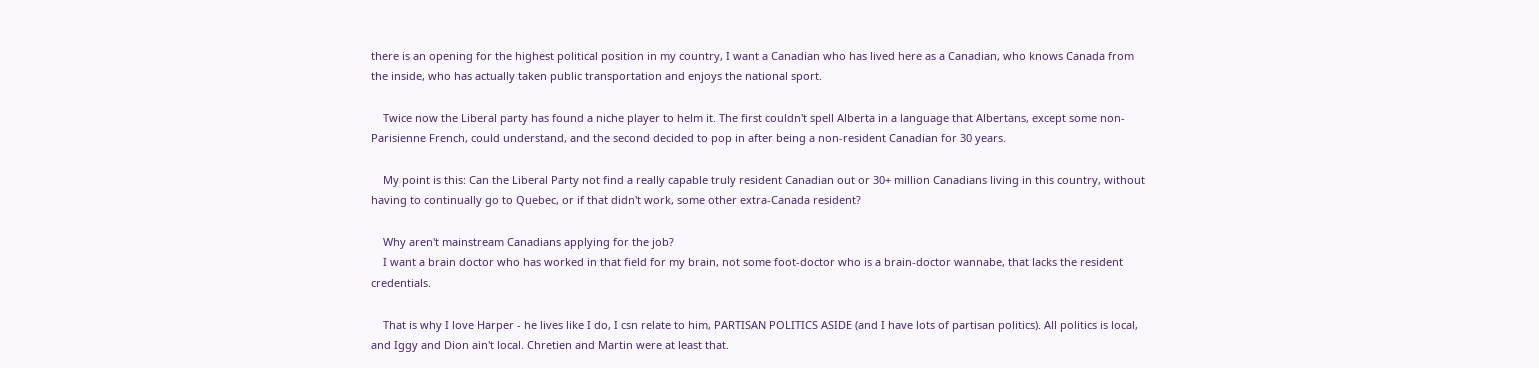there is an opening for the highest political position in my country, I want a Canadian who has lived here as a Canadian, who knows Canada from the inside, who has actually taken public transportation and enjoys the national sport.

    Twice now the Liberal party has found a niche player to helm it. The first couldn't spell Alberta in a language that Albertans, except some non-Parisienne French, could understand, and the second decided to pop in after being a non-resident Canadian for 30 years.

    My point is this: Can the Liberal Party not find a really capable truly resident Canadian out or 30+ million Canadians living in this country, without having to continually go to Quebec, or if that didn't work, some other extra-Canada resident?

    Why aren't mainstream Canadians applying for the job?
    I want a brain doctor who has worked in that field for my brain, not some foot-doctor who is a brain-doctor wannabe, that lacks the resident credentials.

    That is why I love Harper - he lives like I do, I csn relate to him, PARTISAN POLITICS ASIDE (and I have lots of partisan politics). All politics is local, and Iggy and Dion ain't local. Chretien and Martin were at least that.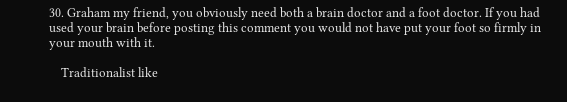30. Graham my friend, you obviously need both a brain doctor and a foot doctor. If you had used your brain before posting this comment you would not have put your foot so firmly in your mouth with it.

    Traditionalist like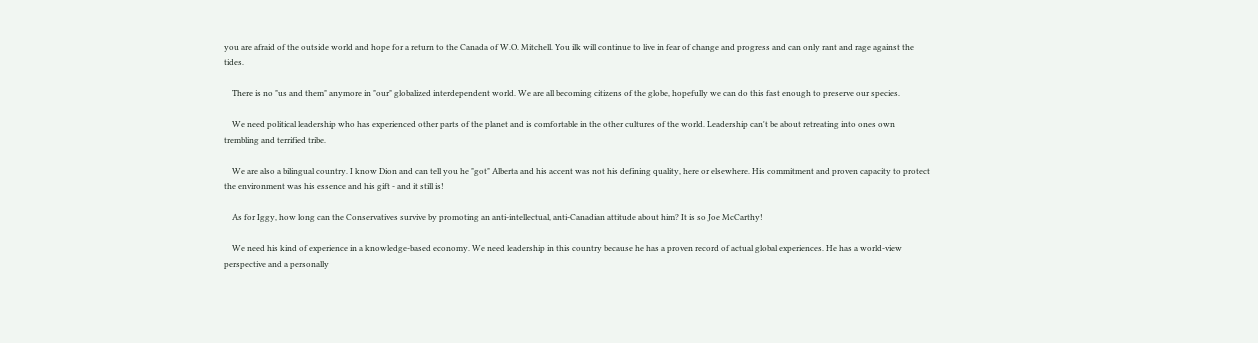you are afraid of the outside world and hope for a return to the Canada of W.O. Mitchell. You ilk will continue to live in fear of change and progress and can only rant and rage against the tides.

    There is no "us and them" anymore in "our" globalized interdependent world. We are all becoming citizens of the globe, hopefully we can do this fast enough to preserve our species.

    We need political leadership who has experienced other parts of the planet and is comfortable in the other cultures of the world. Leadership can't be about retreating into ones own trembling and terrified tribe.

    We are also a bilingual country. I know Dion and can tell you he "got" Alberta and his accent was not his defining quality, here or elsewhere. His commitment and proven capacity to protect the environment was his essence and his gift - and it still is!

    As for Iggy, how long can the Conservatives survive by promoting an anti-intellectual, anti-Canadian attitude about him? It is so Joe McCarthy!

    We need his kind of experience in a knowledge-based economy. We need leadership in this country because he has a proven record of actual global experiences. He has a world-view perspective and a personally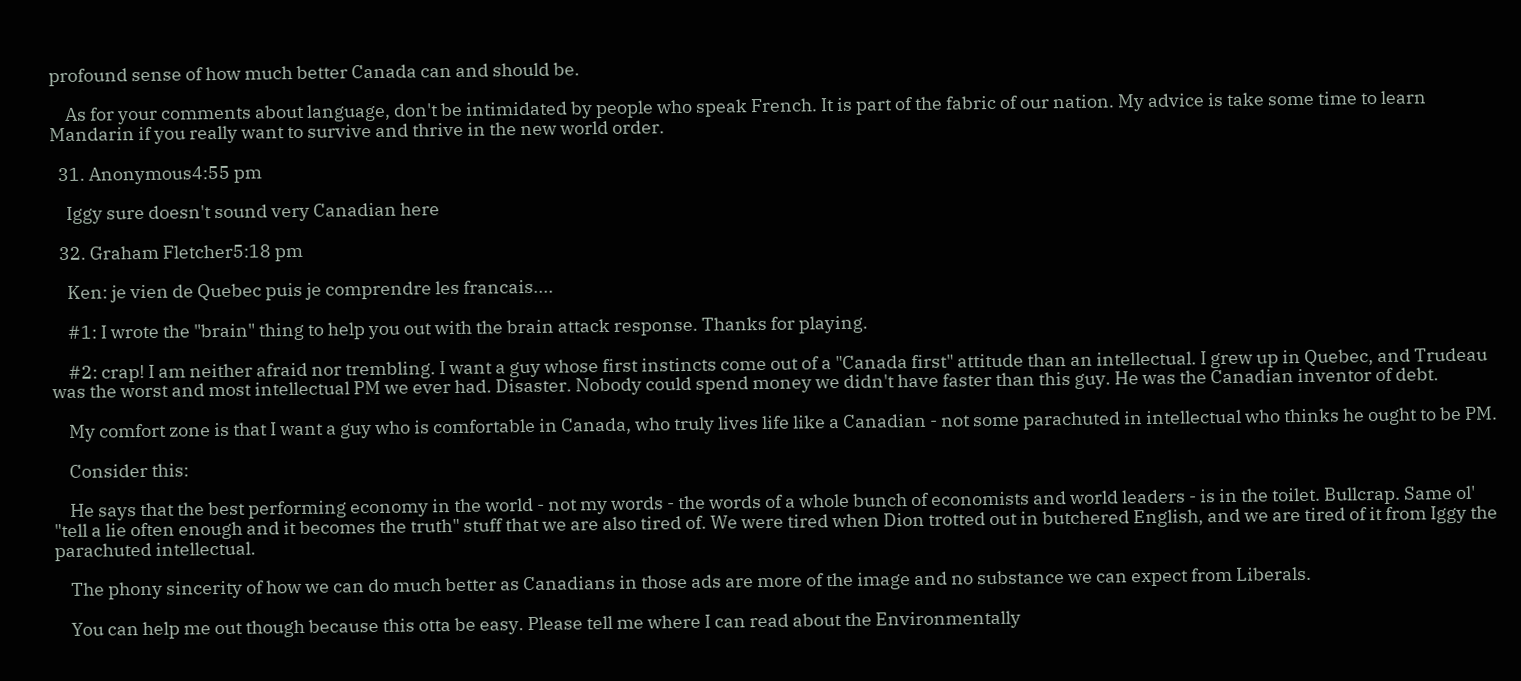profound sense of how much better Canada can and should be.

    As for your comments about language, don't be intimidated by people who speak French. It is part of the fabric of our nation. My advice is take some time to learn Mandarin if you really want to survive and thrive in the new world order.

  31. Anonymous4:55 pm

    Iggy sure doesn't sound very Canadian here

  32. Graham Fletcher5:18 pm

    Ken: je vien de Quebec puis je comprendre les francais....

    #1: I wrote the "brain" thing to help you out with the brain attack response. Thanks for playing.

    #2: crap! I am neither afraid nor trembling. I want a guy whose first instincts come out of a "Canada first" attitude than an intellectual. I grew up in Quebec, and Trudeau was the worst and most intellectual PM we ever had. Disaster. Nobody could spend money we didn't have faster than this guy. He was the Canadian inventor of debt.

    My comfort zone is that I want a guy who is comfortable in Canada, who truly lives life like a Canadian - not some parachuted in intellectual who thinks he ought to be PM.

    Consider this:

    He says that the best performing economy in the world - not my words - the words of a whole bunch of economists and world leaders - is in the toilet. Bullcrap. Same ol' "tell a lie often enough and it becomes the truth" stuff that we are also tired of. We were tired when Dion trotted out in butchered English, and we are tired of it from Iggy the parachuted intellectual.

    The phony sincerity of how we can do much better as Canadians in those ads are more of the image and no substance we can expect from Liberals.

    You can help me out though because this otta be easy. Please tell me where I can read about the Environmentally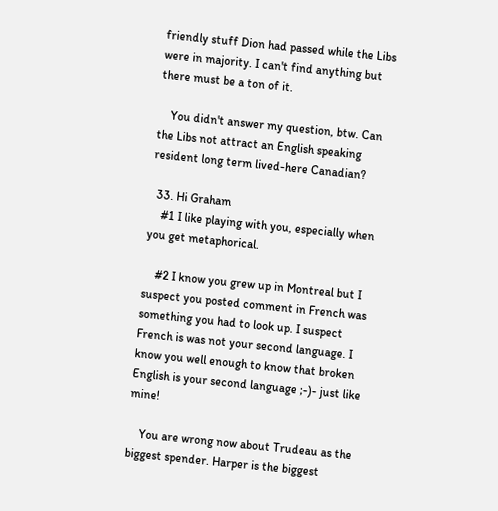friendly stuff Dion had passed while the Libs were in majority. I can't find anything but there must be a ton of it.

    You didn't answer my question, btw. Can the Libs not attract an English speaking resident long term lived-here Canadian?

  33. Hi Graham
    #1 I like playing with you, especially when you get metaphorical.

    #2 I know you grew up in Montreal but I suspect you posted comment in French was something you had to look up. I suspect French is was not your second language. I know you well enough to know that broken English is your second language ;-)- just like mine!

    You are wrong now about Trudeau as the biggest spender. Harper is the biggest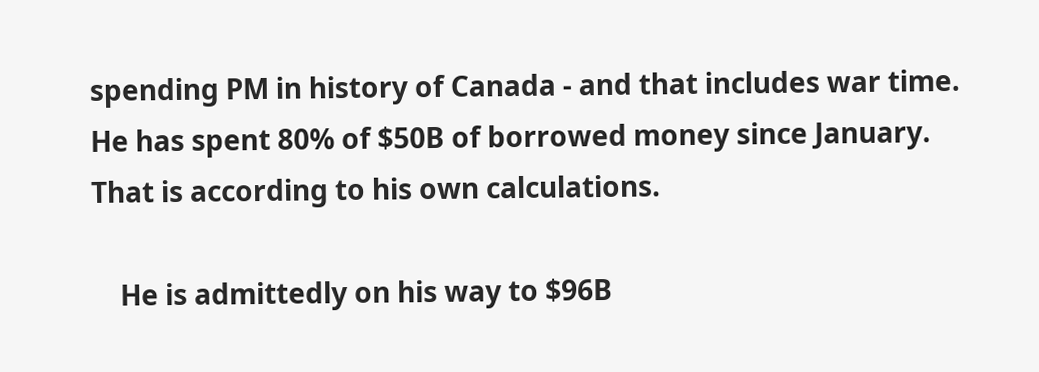spending PM in history of Canada - and that includes war time. He has spent 80% of $50B of borrowed money since January. That is according to his own calculations.

    He is admittedly on his way to $96B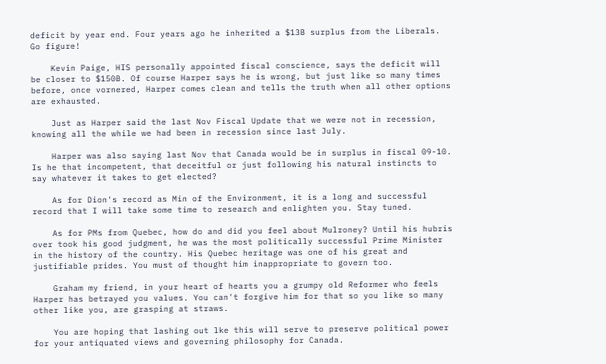deficit by year end. Four years ago he inherited a $13B surplus from the Liberals. Go figure!

    Kevin Paige, HIS personally appointed fiscal conscience, says the deficit will be closer to $150B. Of course Harper says he is wrong, but just like so many times before, once vornered, Harper comes clean and tells the truth when all other options are exhausted.

    Just as Harper said the last Nov Fiscal Update that we were not in recession, knowing all the while we had been in recession since last July.

    Harper was also saying last Nov that Canada would be in surplus in fiscal 09-10. Is he that incompetent, that deceitful or just following his natural instincts to say whatever it takes to get elected?

    As for Dion's record as Min of the Environment, it is a long and successful record that I will take some time to research and enlighten you. Stay tuned.

    As for PMs from Quebec, how do and did you feel about Mulroney? Until his hubris over took his good judgment, he was the most politically successful Prime Minister in the history of the country. His Quebec heritage was one of his great and justifiable prides. You must of thought him inappropriate to govern too.

    Graham my friend, in your heart of hearts you a grumpy old Reformer who feels Harper has betrayed you values. You can't forgive him for that so you like so many other like you, are grasping at straws.

    You are hoping that lashing out lke this will serve to preserve political power for your antiquated views and governing philosophy for Canada.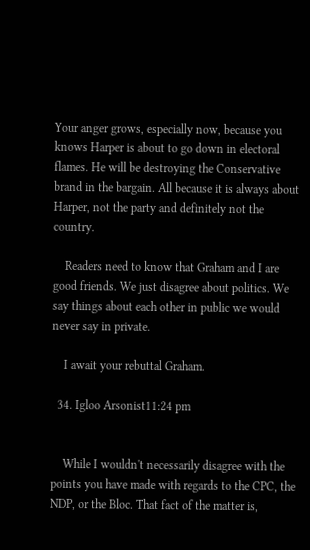Your anger grows, especially now, because you knows Harper is about to go down in electoral flames. He will be destroying the Conservative brand in the bargain. All because it is always about Harper, not the party and definitely not the country.

    Readers need to know that Graham and I are good friends. We just disagree about politics. We say things about each other in public we would never say in private.

    I await your rebuttal Graham.

  34. Igloo Arsonist11:24 pm


    While I wouldn't necessarily disagree with the points you have made with regards to the CPC, the NDP, or the Bloc. That fact of the matter is,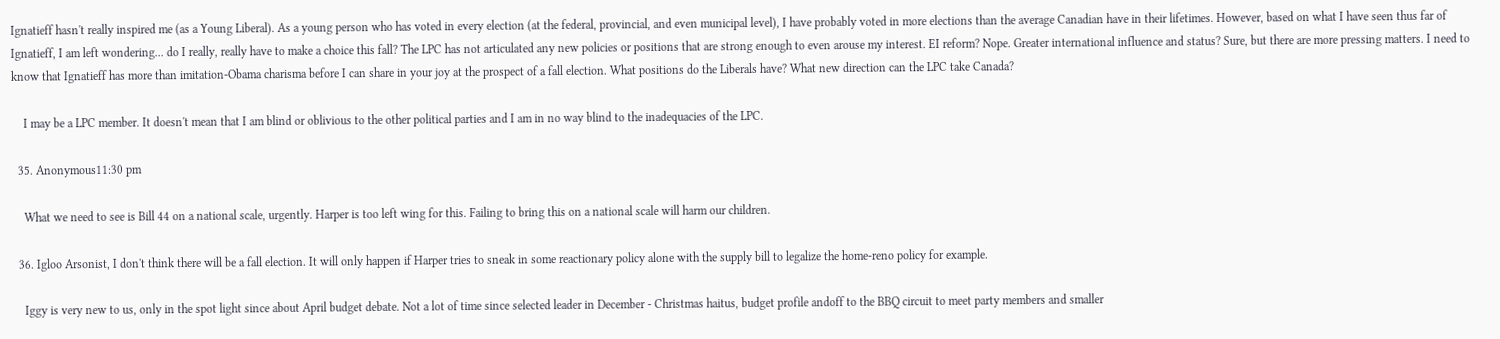Ignatieff hasn't really inspired me (as a Young Liberal). As a young person who has voted in every election (at the federal, provincial, and even municipal level), I have probably voted in more elections than the average Canadian have in their lifetimes. However, based on what I have seen thus far of Ignatieff, I am left wondering... do I really, really have to make a choice this fall? The LPC has not articulated any new policies or positions that are strong enough to even arouse my interest. EI reform? Nope. Greater international influence and status? Sure, but there are more pressing matters. I need to know that Ignatieff has more than imitation-Obama charisma before I can share in your joy at the prospect of a fall election. What positions do the Liberals have? What new direction can the LPC take Canada?

    I may be a LPC member. It doesn't mean that I am blind or oblivious to the other political parties and I am in no way blind to the inadequacies of the LPC.

  35. Anonymous11:30 pm

    What we need to see is Bill 44 on a national scale, urgently. Harper is too left wing for this. Failing to bring this on a national scale will harm our children.

  36. Igloo Arsonist, I don't think there will be a fall election. It will only happen if Harper tries to sneak in some reactionary policy alone with the supply bill to legalize the home-reno policy for example.

    Iggy is very new to us, only in the spot light since about April budget debate. Not a lot of time since selected leader in December - Christmas haitus, budget profile andoff to the BBQ circuit to meet party members and smaller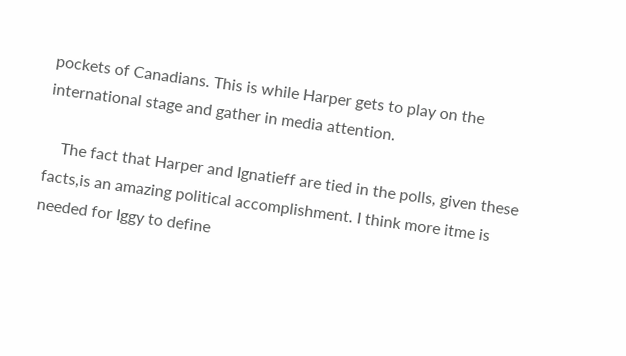pockets of Canadians. This is while Harper gets to play on the international stage and gather in media attention.

    The fact that Harper and Ignatieff are tied in the polls, given these facts,is an amazing political accomplishment. I think more itme is needed for Iggy to define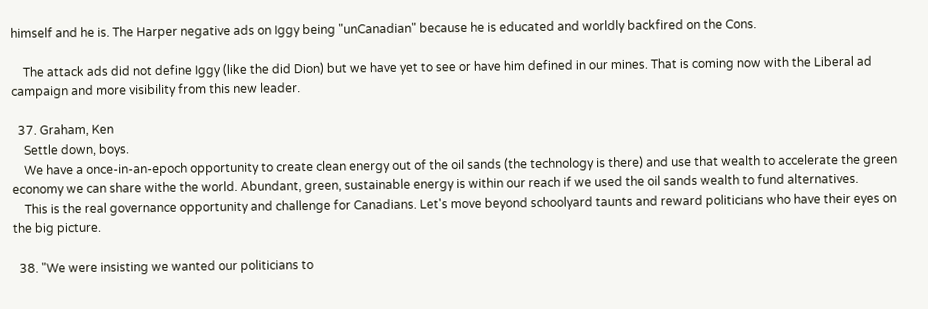himself and he is. The Harper negative ads on Iggy being "unCanadian" because he is educated and worldly backfired on the Cons.

    The attack ads did not define Iggy (like the did Dion) but we have yet to see or have him defined in our mines. That is coming now with the Liberal ad campaign and more visibility from this new leader.

  37. Graham, Ken
    Settle down, boys.
    We have a once-in-an-epoch opportunity to create clean energy out of the oil sands (the technology is there) and use that wealth to accelerate the green economy we can share withe the world. Abundant, green, sustainable energy is within our reach if we used the oil sands wealth to fund alternatives.
    This is the real governance opportunity and challenge for Canadians. Let's move beyond schoolyard taunts and reward politicians who have their eyes on the big picture.

  38. "We were insisting we wanted our politicians to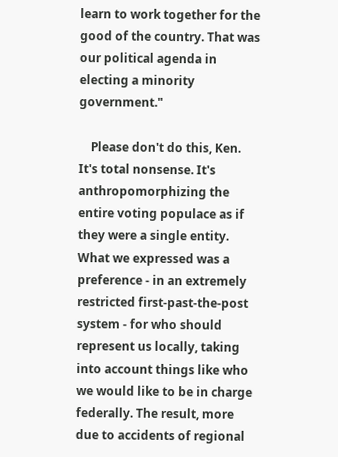learn to work together for the good of the country. That was our political agenda in electing a minority government."

    Please don't do this, Ken. It's total nonsense. It's anthropomorphizing the entire voting populace as if they were a single entity. What we expressed was a preference - in an extremely restricted first-past-the-post system - for who should represent us locally, taking into account things like who we would like to be in charge federally. The result, more due to accidents of regional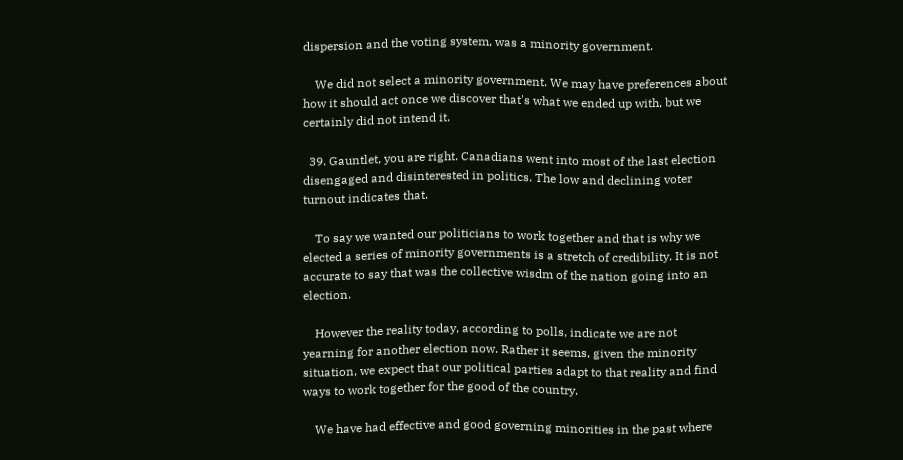dispersion and the voting system, was a minority government.

    We did not select a minority government. We may have preferences about how it should act once we discover that's what we ended up with, but we certainly did not intend it.

  39. Gauntlet, you are right. Canadians went into most of the last election disengaged and disinterested in politics. The low and declining voter turnout indicates that.

    To say we wanted our politicians to work together and that is why we elected a series of minority governments is a stretch of credibility. It is not accurate to say that was the collective wisdm of the nation going into an election.

    However the reality today, according to polls, indicate we are not yearning for another election now. Rather it seems, given the minority situation, we expect that our political parties adapt to that reality and find ways to work together for the good of the country.

    We have had effective and good governing minorities in the past where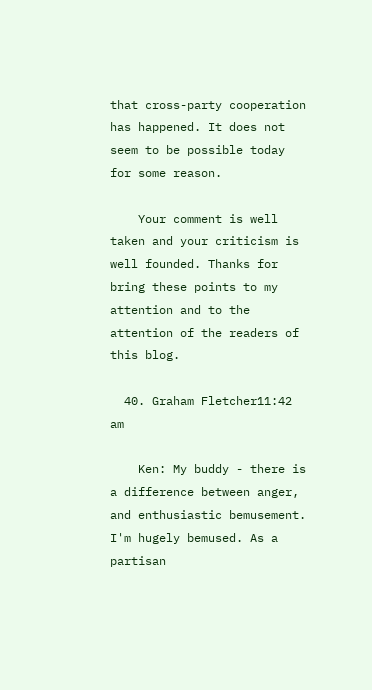that cross-party cooperation has happened. It does not seem to be possible today for some reason.

    Your comment is well taken and your criticism is well founded. Thanks for bring these points to my attention and to the attention of the readers of this blog.

  40. Graham Fletcher11:42 am

    Ken: My buddy - there is a difference between anger, and enthusiastic bemusement. I'm hugely bemused. As a partisan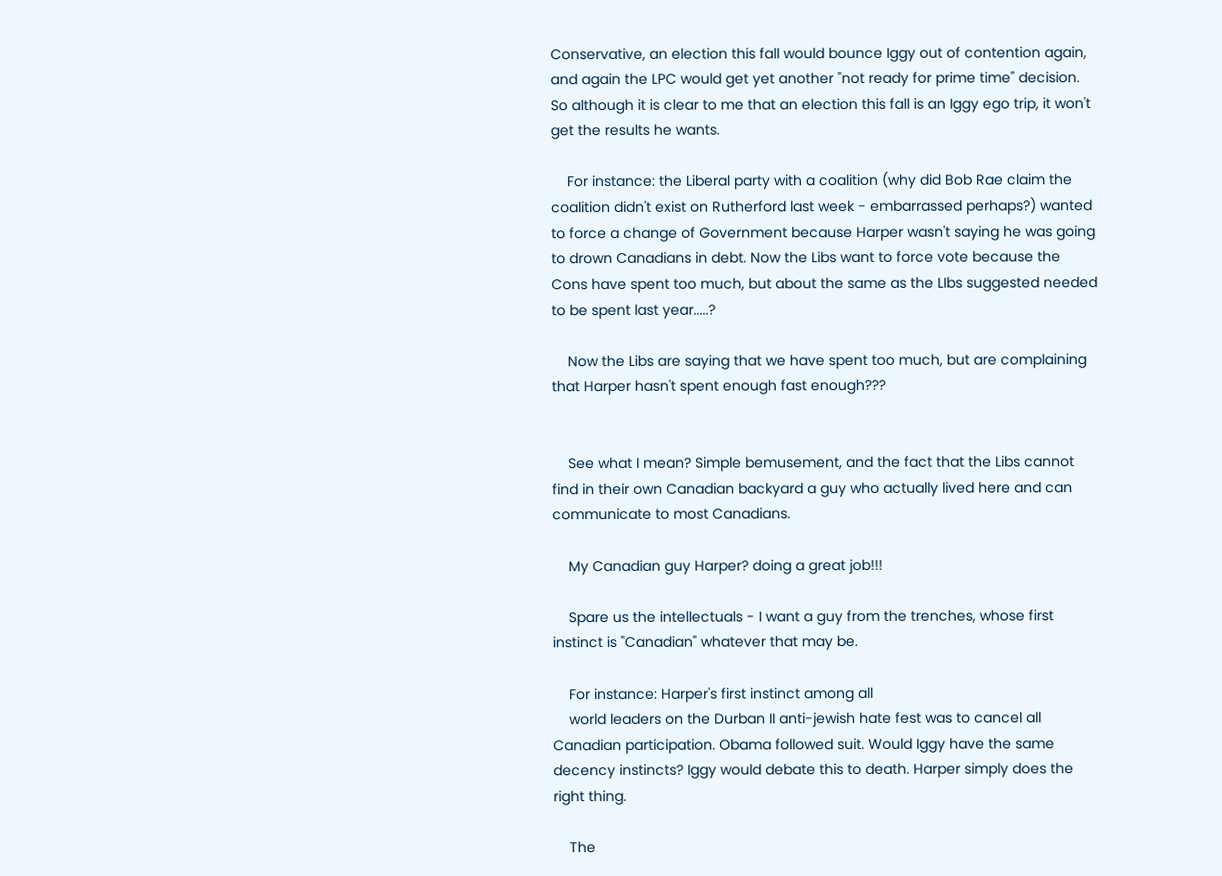Conservative, an election this fall would bounce Iggy out of contention again, and again the LPC would get yet another "not ready for prime time" decision. So although it is clear to me that an election this fall is an Iggy ego trip, it won't get the results he wants.

    For instance: the Liberal party with a coalition (why did Bob Rae claim the coalition didn't exist on Rutherford last week - embarrassed perhaps?) wanted to force a change of Government because Harper wasn't saying he was going to drown Canadians in debt. Now the Libs want to force vote because the Cons have spent too much, but about the same as the LIbs suggested needed to be spent last year.....?

    Now the Libs are saying that we have spent too much, but are complaining that Harper hasn't spent enough fast enough???


    See what I mean? Simple bemusement, and the fact that the Libs cannot find in their own Canadian backyard a guy who actually lived here and can communicate to most Canadians.

    My Canadian guy Harper? doing a great job!!!

    Spare us the intellectuals - I want a guy from the trenches, whose first instinct is "Canadian" whatever that may be.

    For instance: Harper's first instinct among all
    world leaders on the Durban II anti-jewish hate fest was to cancel all Canadian participation. Obama followed suit. Would Iggy have the same decency instincts? Iggy would debate this to death. Harper simply does the right thing.

    The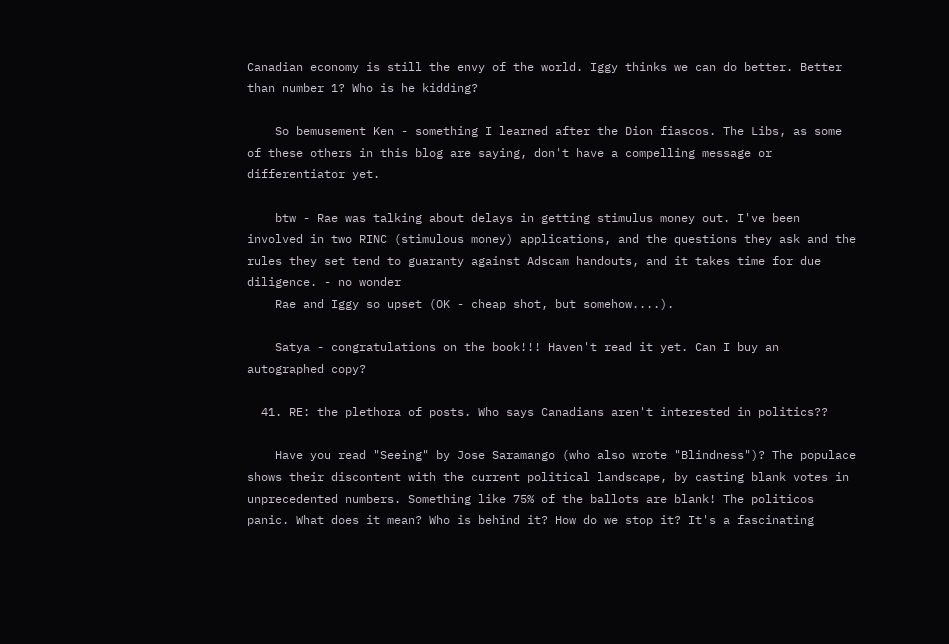Canadian economy is still the envy of the world. Iggy thinks we can do better. Better than number 1? Who is he kidding?

    So bemusement Ken - something I learned after the Dion fiascos. The Libs, as some of these others in this blog are saying, don't have a compelling message or differentiator yet.

    btw - Rae was talking about delays in getting stimulus money out. I've been involved in two RINC (stimulous money) applications, and the questions they ask and the rules they set tend to guaranty against Adscam handouts, and it takes time for due diligence. - no wonder
    Rae and Iggy so upset (OK - cheap shot, but somehow....).

    Satya - congratulations on the book!!! Haven't read it yet. Can I buy an autographed copy?

  41. RE: the plethora of posts. Who says Canadians aren't interested in politics??

    Have you read "Seeing" by Jose Saramango (who also wrote "Blindness")? The populace shows their discontent with the current political landscape, by casting blank votes in unprecedented numbers. Something like 75% of the ballots are blank! The politicos panic. What does it mean? Who is behind it? How do we stop it? It's a fascinating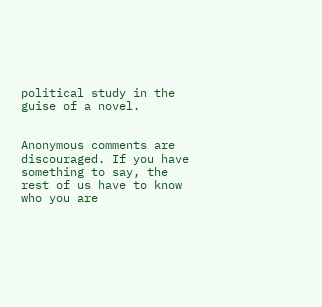political study in the guise of a novel.


Anonymous comments are discouraged. If you have something to say, the rest of us have to know who you are